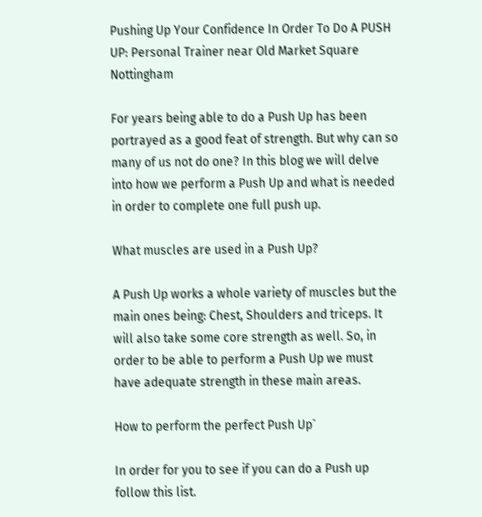Pushing Up Your Confidence In Order To Do A PUSH UP: Personal Trainer near Old Market Square Nottingham

For years being able to do a Push Up has been portrayed as a good feat of strength. But why can so many of us not do one? In this blog we will delve into how we perform a Push Up and what is needed in order to complete one full push up.

What muscles are used in a Push Up?

A Push Up works a whole variety of muscles but the main ones being: Chest, Shoulders and triceps. It will also take some core strength as well. So, in order to be able to perform a Push Up we must have adequate strength in these main areas.

How to perform the perfect Push Up`

In order for you to see if you can do a Push up follow this list.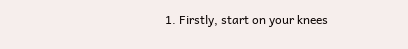1. Firstly, start on your knees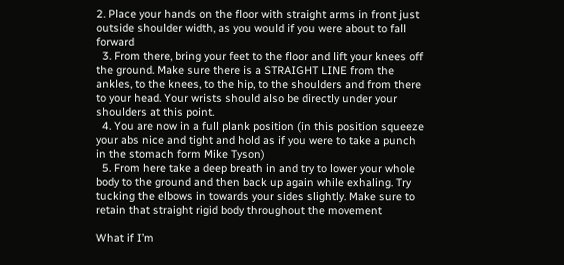2. Place your hands on the floor with straight arms in front just outside shoulder width, as you would if you were about to fall forward
  3. From there, bring your feet to the floor and lift your knees off the ground. Make sure there is a STRAIGHT LINE from the ankles, to the knees, to the hip, to the shoulders and from there to your head. Your wrists should also be directly under your shoulders at this point.
  4. You are now in a full plank position (in this position squeeze your abs nice and tight and hold as if you were to take a punch in the stomach form Mike Tyson)
  5. From here take a deep breath in and try to lower your whole body to the ground and then back up again while exhaling. Try tucking the elbows in towards your sides slightly. Make sure to retain that straight rigid body throughout the movement

What if I’m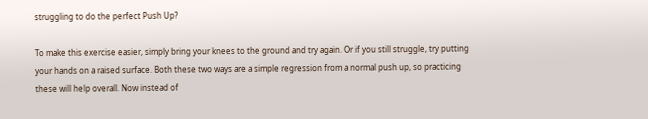struggling to do the perfect Push Up?

To make this exercise easier, simply bring your knees to the ground and try again. Or if you still struggle, try putting your hands on a raised surface. Both these two ways are a simple regression from a normal push up, so practicing these will help overall. Now instead of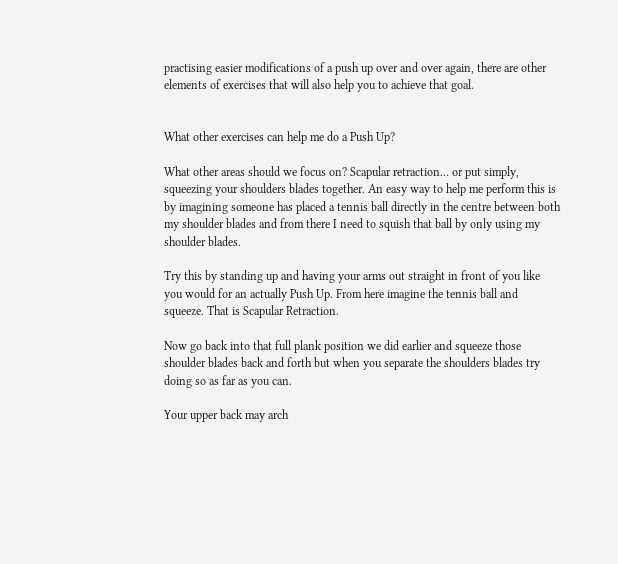practising easier modifications of a push up over and over again, there are other elements of exercises that will also help you to achieve that goal.


What other exercises can help me do a Push Up?

What other areas should we focus on? Scapular retraction… or put simply, squeezing your shoulders blades together. An easy way to help me perform this is by imagining someone has placed a tennis ball directly in the centre between both my shoulder blades and from there I need to squish that ball by only using my shoulder blades.

Try this by standing up and having your arms out straight in front of you like you would for an actually Push Up. From here imagine the tennis ball and squeeze. That is Scapular Retraction.

Now go back into that full plank position we did earlier and squeeze those shoulder blades back and forth but when you separate the shoulders blades try doing so as far as you can.

Your upper back may arch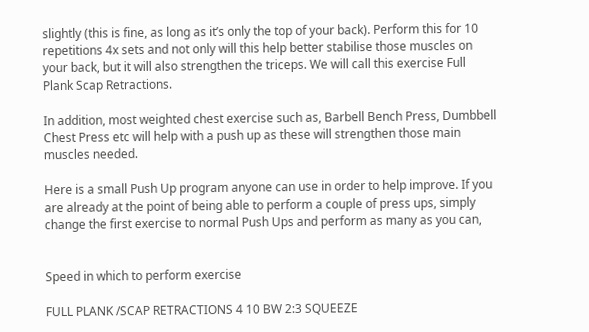slightly (this is fine, as long as it’s only the top of your back). Perform this for 10 repetitions 4x sets and not only will this help better stabilise those muscles on your back, but it will also strengthen the triceps. We will call this exercise Full Plank Scap Retractions.

In addition, most weighted chest exercise such as, Barbell Bench Press, Dumbbell Chest Press etc will help with a push up as these will strengthen those main muscles needed.

Here is a small Push Up program anyone can use in order to help improve. If you are already at the point of being able to perform a couple of press ups, simply change the first exercise to normal Push Ups and perform as many as you can,


Speed in which to perform exercise

FULL PLANK /SCAP RETRACTIONS 4 10 BW 2:3 SQUEEZE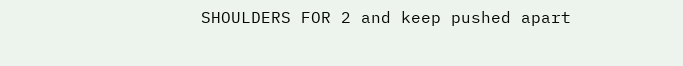SHOULDERS FOR 2 and keep pushed apart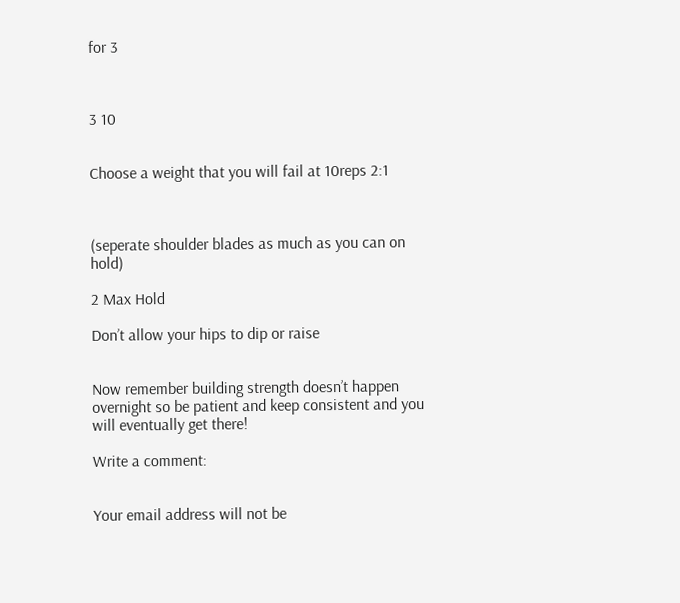for 3



3 10


Choose a weight that you will fail at 10reps 2:1



(seperate shoulder blades as much as you can on hold)

2 Max Hold

Don’t allow your hips to dip or raise


Now remember building strength doesn’t happen overnight so be patient and keep consistent and you will eventually get there!

Write a comment:


Your email address will not be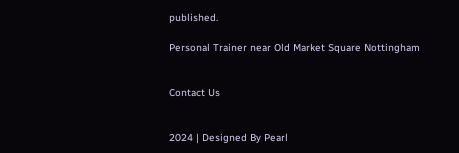published.

Personal Trainer near Old Market Square Nottingham


Contact Us


2024 | Designed By Pearl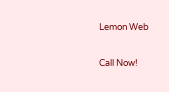Lemon Web

Call Now!